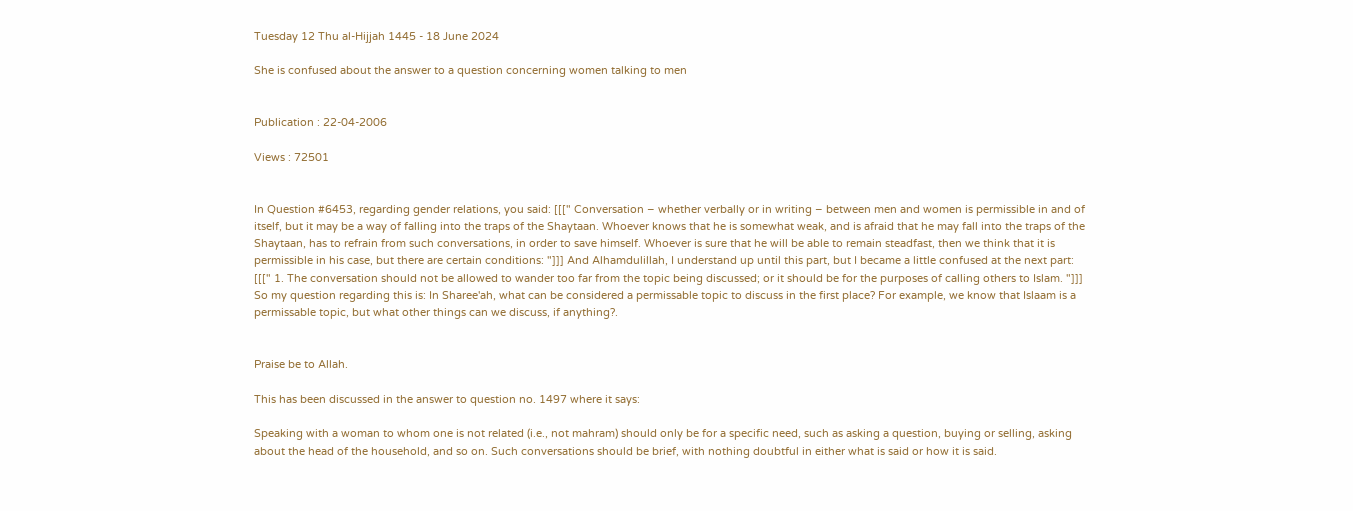Tuesday 12 Thu al-Hijjah 1445 - 18 June 2024

She is confused about the answer to a question concerning women talking to men


Publication : 22-04-2006

Views : 72501


In Question #6453, regarding gender relations, you said: [[[" Conversation – whether verbally or in writing – between men and women is permissible in and of itself, but it may be a way of falling into the traps of the Shaytaan. Whoever knows that he is somewhat weak, and is afraid that he may fall into the traps of the Shaytaan, has to refrain from such conversations, in order to save himself. Whoever is sure that he will be able to remain steadfast, then we think that it is permissible in his case, but there are certain conditions: "]]] And Alhamdulillah, I understand up until this part, but I became a little confused at the next part: [[[" 1. The conversation should not be allowed to wander too far from the topic being discussed; or it should be for the purposes of calling others to Islam. "]]] So my question regarding this is: In Sharee'ah, what can be considered a permissable topic to discuss in the first place? For example, we know that Islaam is a permissable topic, but what other things can we discuss, if anything?.


Praise be to Allah.

This has been discussed in the answer to question no. 1497 where it says:

Speaking with a woman to whom one is not related (i.e., not mahram) should only be for a specific need, such as asking a question, buying or selling, asking about the head of the household, and so on. Such conversations should be brief, with nothing doubtful in either what is said or how it is said.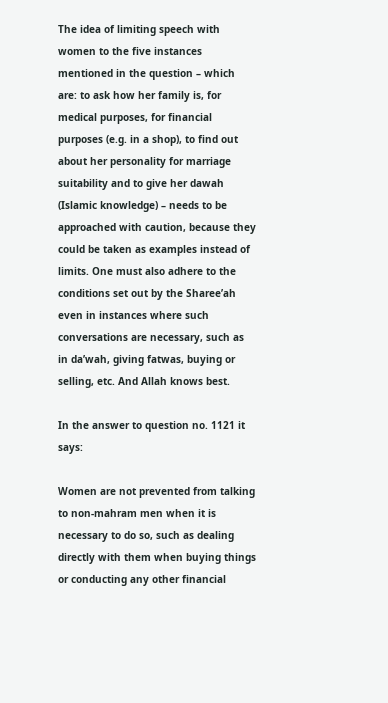The idea of limiting speech with women to the five instances mentioned in the question – which are: to ask how her family is, for medical purposes, for financial purposes (e.g. in a shop), to find out about her personality for marriage suitability and to give her dawah (Islamic knowledge) – needs to be approached with caution, because they could be taken as examples instead of limits. One must also adhere to the conditions set out by the Sharee’ah even in instances where such conversations are necessary, such as in da’wah, giving fatwas, buying or selling, etc. And Allah knows best.

In the answer to question no. 1121 it says:

Women are not prevented from talking to non-mahram men when it is necessary to do so, such as dealing directly with them when buying things or conducting any other financial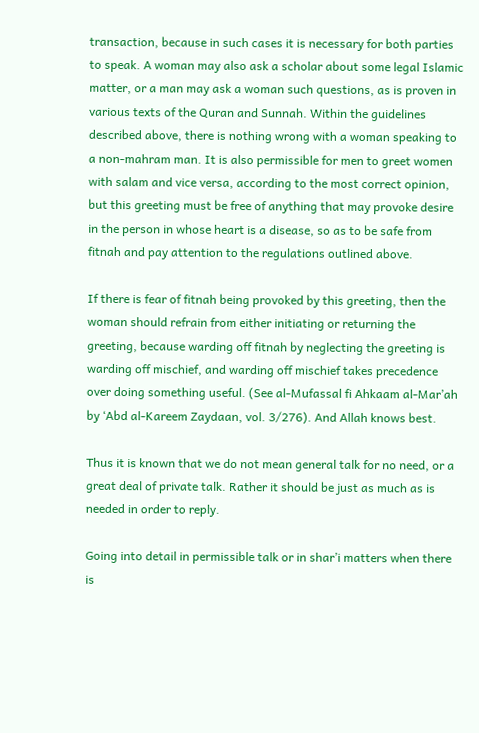transaction, because in such cases it is necessary for both parties to speak. A woman may also ask a scholar about some legal Islamic matter, or a man may ask a woman such questions, as is proven in various texts of the Quran and Sunnah. Within the guidelines described above, there is nothing wrong with a woman speaking to a non-mahram man. It is also permissible for men to greet women with salam and vice versa, according to the most correct opinion, but this greeting must be free of anything that may provoke desire in the person in whose heart is a disease, so as to be safe from fitnah and pay attention to the regulations outlined above.

If there is fear of fitnah being provoked by this greeting, then the woman should refrain from either initiating or returning the greeting, because warding off fitnah by neglecting the greeting is warding off mischief, and warding off mischief takes precedence over doing something useful. (See al-Mufassal fi Ahkaam al-Mar’ah by ‘Abd al-Kareem Zaydaan, vol. 3/276). And Allah knows best.

Thus it is known that we do not mean general talk for no need, or a great deal of private talk. Rather it should be just as much as is needed in order to reply.

Going into detail in permissible talk or in shar’i matters when there is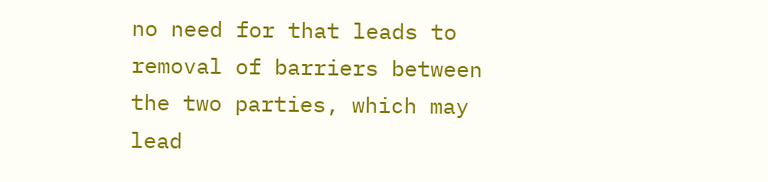no need for that leads to removal of barriers between the two parties, which may lead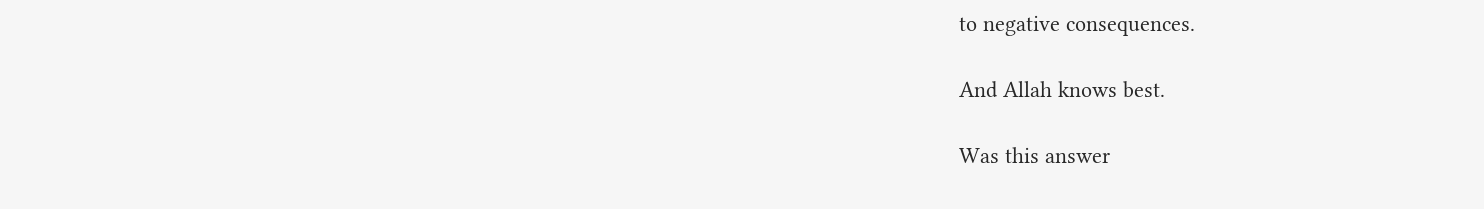to negative consequences.

And Allah knows best.

Was this answer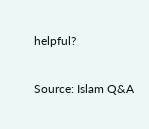helpful?

Source: Islam Q&A